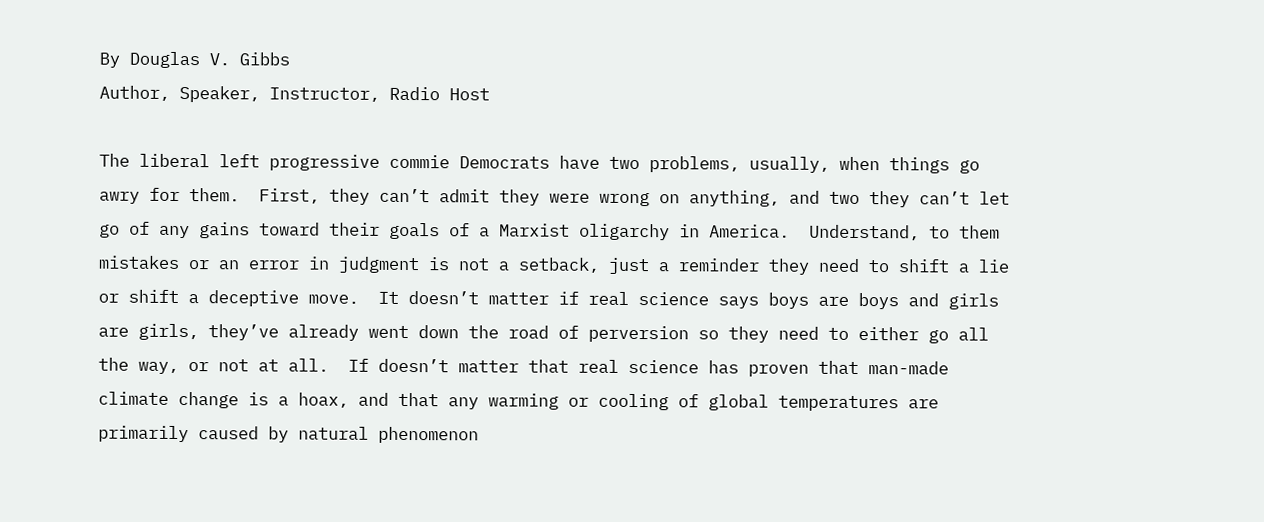By Douglas V. Gibbs
Author, Speaker, Instructor, Radio Host

The liberal left progressive commie Democrats have two problems, usually, when things go awry for them.  First, they can’t admit they were wrong on anything, and two they can’t let go of any gains toward their goals of a Marxist oligarchy in America.  Understand, to them mistakes or an error in judgment is not a setback, just a reminder they need to shift a lie or shift a deceptive move.  It doesn’t matter if real science says boys are boys and girls are girls, they’ve already went down the road of perversion so they need to either go all the way, or not at all.  If doesn’t matter that real science has proven that man-made climate change is a hoax, and that any warming or cooling of global temperatures are primarily caused by natural phenomenon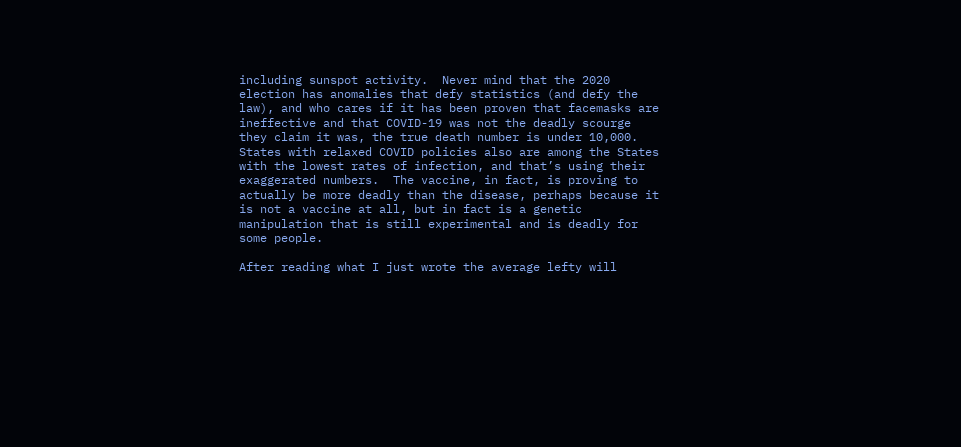including sunspot activity.  Never mind that the 2020 election has anomalies that defy statistics (and defy the law), and who cares if it has been proven that facemasks are ineffective and that COVID-19 was not the deadly scourge they claim it was, the true death number is under 10,000.  States with relaxed COVID policies also are among the States with the lowest rates of infection, and that’s using their exaggerated numbers.  The vaccine, in fact, is proving to actually be more deadly than the disease, perhaps because it is not a vaccine at all, but in fact is a genetic manipulation that is still experimental and is deadly for some people.

After reading what I just wrote the average lefty will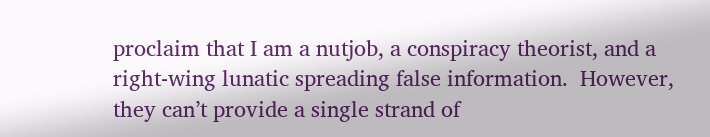proclaim that I am a nutjob, a conspiracy theorist, and a right-wing lunatic spreading false information.  However, they can’t provide a single strand of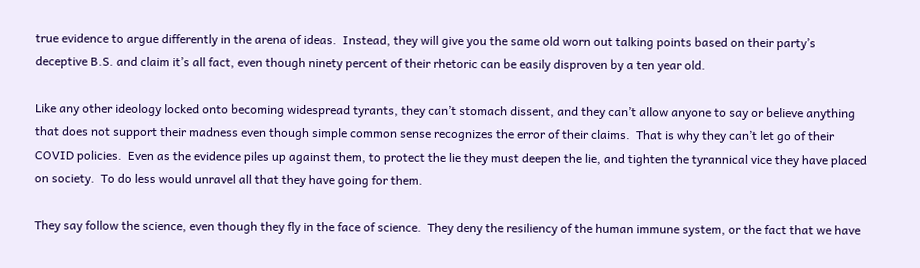true evidence to argue differently in the arena of ideas.  Instead, they will give you the same old worn out talking points based on their party’s deceptive B.S. and claim it’s all fact, even though ninety percent of their rhetoric can be easily disproven by a ten year old.

Like any other ideology locked onto becoming widespread tyrants, they can’t stomach dissent, and they can’t allow anyone to say or believe anything that does not support their madness even though simple common sense recognizes the error of their claims.  That is why they can’t let go of their COVID policies.  Even as the evidence piles up against them, to protect the lie they must deepen the lie, and tighten the tyrannical vice they have placed on society.  To do less would unravel all that they have going for them.

They say follow the science, even though they fly in the face of science.  They deny the resiliency of the human immune system, or the fact that we have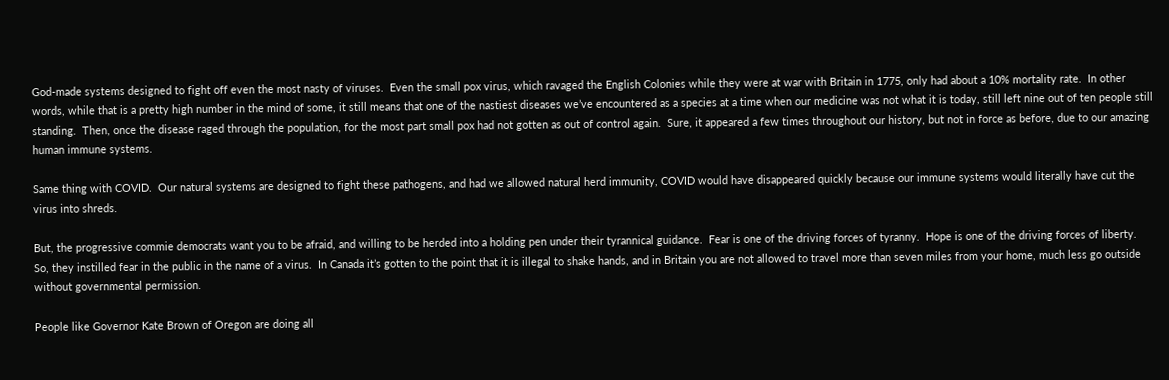God-made systems designed to fight off even the most nasty of viruses.  Even the small pox virus, which ravaged the English Colonies while they were at war with Britain in 1775, only had about a 10% mortality rate.  In other words, while that is a pretty high number in the mind of some, it still means that one of the nastiest diseases we’ve encountered as a species at a time when our medicine was not what it is today, still left nine out of ten people still standing.  Then, once the disease raged through the population, for the most part small pox had not gotten as out of control again.  Sure, it appeared a few times throughout our history, but not in force as before, due to our amazing human immune systems.

Same thing with COVID.  Our natural systems are designed to fight these pathogens, and had we allowed natural herd immunity, COVID would have disappeared quickly because our immune systems would literally have cut the virus into shreds.

But, the progressive commie democrats want you to be afraid, and willing to be herded into a holding pen under their tyrannical guidance.  Fear is one of the driving forces of tyranny.  Hope is one of the driving forces of liberty.  So, they instilled fear in the public in the name of a virus.  In Canada it’s gotten to the point that it is illegal to shake hands, and in Britain you are not allowed to travel more than seven miles from your home, much less go outside without governmental permission.

People like Governor Kate Brown of Oregon are doing all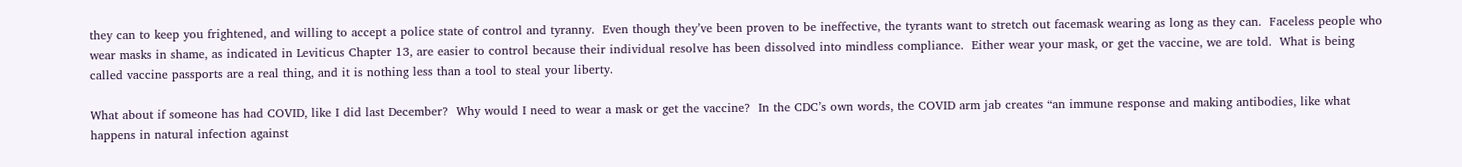they can to keep you frightened, and willing to accept a police state of control and tyranny.  Even though they’ve been proven to be ineffective, the tyrants want to stretch out facemask wearing as long as they can.  Faceless people who wear masks in shame, as indicated in Leviticus Chapter 13, are easier to control because their individual resolve has been dissolved into mindless compliance.  Either wear your mask, or get the vaccine, we are told.  What is being called vaccine passports are a real thing, and it is nothing less than a tool to steal your liberty.

What about if someone has had COVID, like I did last December?  Why would I need to wear a mask or get the vaccine?  In the CDC’s own words, the COVID arm jab creates “an immune response and making antibodies, like what happens in natural infection against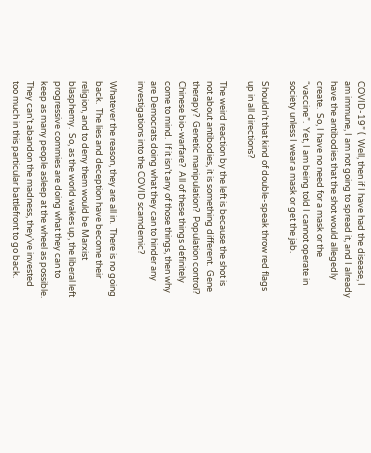COVID-19” (  Well, then if I have had the disease, I am immune, I am not going to spread it, and I already have the antibodies that the shot would allegedly create.  So, I have no need for a mask or the “vaccine”.  Yet, I am being told I cannot operate in society unless I wear a mask or get the jab.

Shouldn’t that kind of double-speak throw red flags up in all directions?

The weird reaction by the left is because the shot is not about antibodies, it is something different.  Gene therapy?  Genetic manipulation?  Population control?  Chinese bio-warfare?  All of these things definitely come to mind.  If it isn’t any of those things, then why are Democrats doing what they can to hinder any investigations into the COVID scamdemic?

Whatever the reason, they are all in.  There is no going back.  The lies and deception have become their religion, and to deny them would be Marxist blasphemy.  So, as the world wakes up, the liberal left progressive commies are doing what they can to keep as many people asleep at the wheel as possible.  They can’t abandon the madness, they’ve invested too much in this particular battlefront to go back.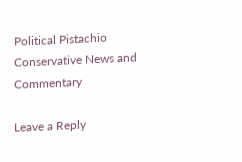Political Pistachio Conservative News and Commentary

Leave a Reply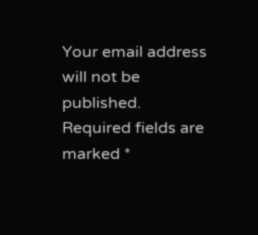Your email address will not be published. Required fields are marked *